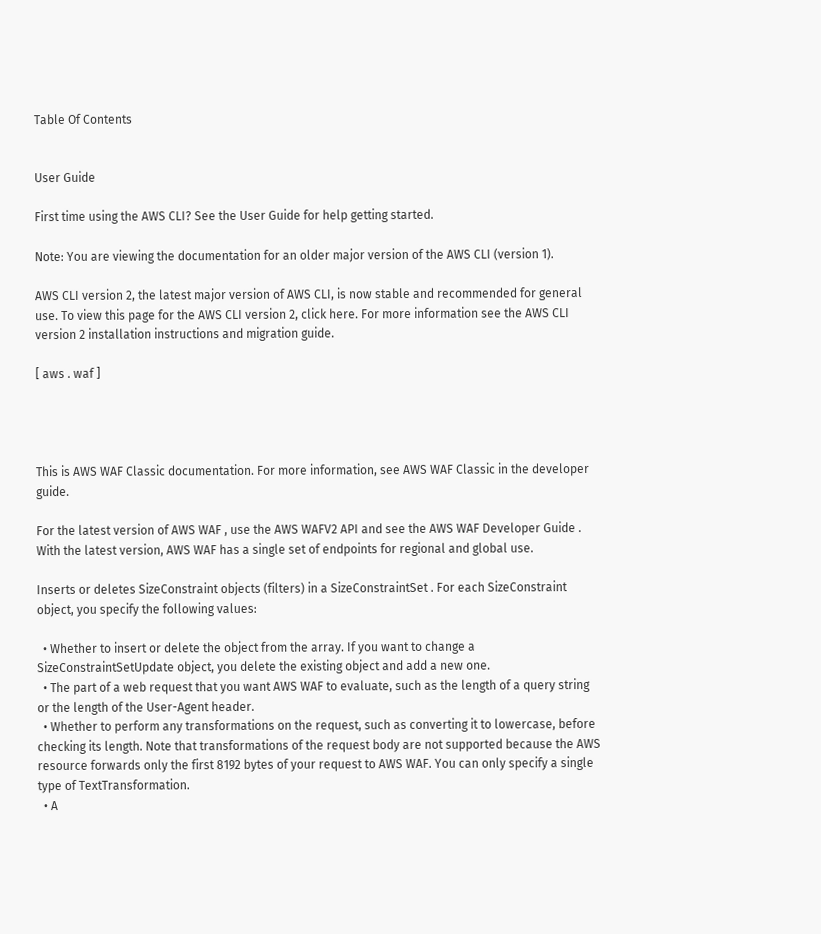Table Of Contents


User Guide

First time using the AWS CLI? See the User Guide for help getting started.

Note: You are viewing the documentation for an older major version of the AWS CLI (version 1).

AWS CLI version 2, the latest major version of AWS CLI, is now stable and recommended for general use. To view this page for the AWS CLI version 2, click here. For more information see the AWS CLI version 2 installation instructions and migration guide.

[ aws . waf ]




This is AWS WAF Classic documentation. For more information, see AWS WAF Classic in the developer guide.

For the latest version of AWS WAF , use the AWS WAFV2 API and see the AWS WAF Developer Guide . With the latest version, AWS WAF has a single set of endpoints for regional and global use.

Inserts or deletes SizeConstraint objects (filters) in a SizeConstraintSet . For each SizeConstraint object, you specify the following values:

  • Whether to insert or delete the object from the array. If you want to change a SizeConstraintSetUpdate object, you delete the existing object and add a new one.
  • The part of a web request that you want AWS WAF to evaluate, such as the length of a query string or the length of the User-Agent header.
  • Whether to perform any transformations on the request, such as converting it to lowercase, before checking its length. Note that transformations of the request body are not supported because the AWS resource forwards only the first 8192 bytes of your request to AWS WAF. You can only specify a single type of TextTransformation.
  • A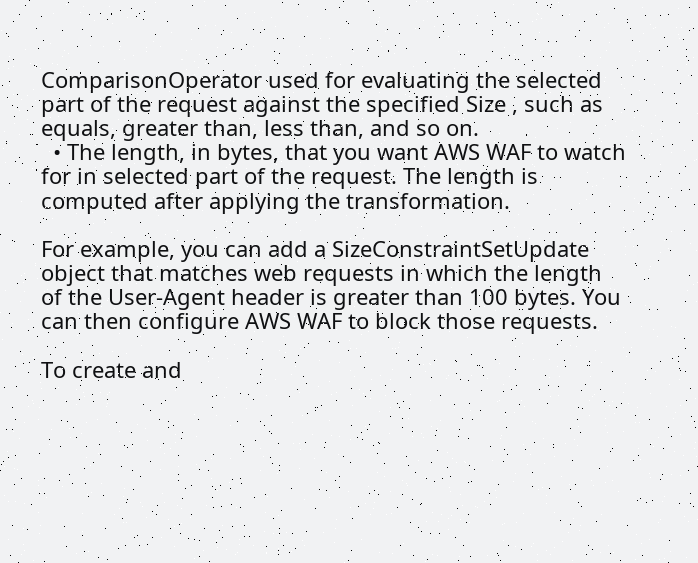ComparisonOperator used for evaluating the selected part of the request against the specified Size , such as equals, greater than, less than, and so on.
  • The length, in bytes, that you want AWS WAF to watch for in selected part of the request. The length is computed after applying the transformation.

For example, you can add a SizeConstraintSetUpdate object that matches web requests in which the length of the User-Agent header is greater than 100 bytes. You can then configure AWS WAF to block those requests.

To create and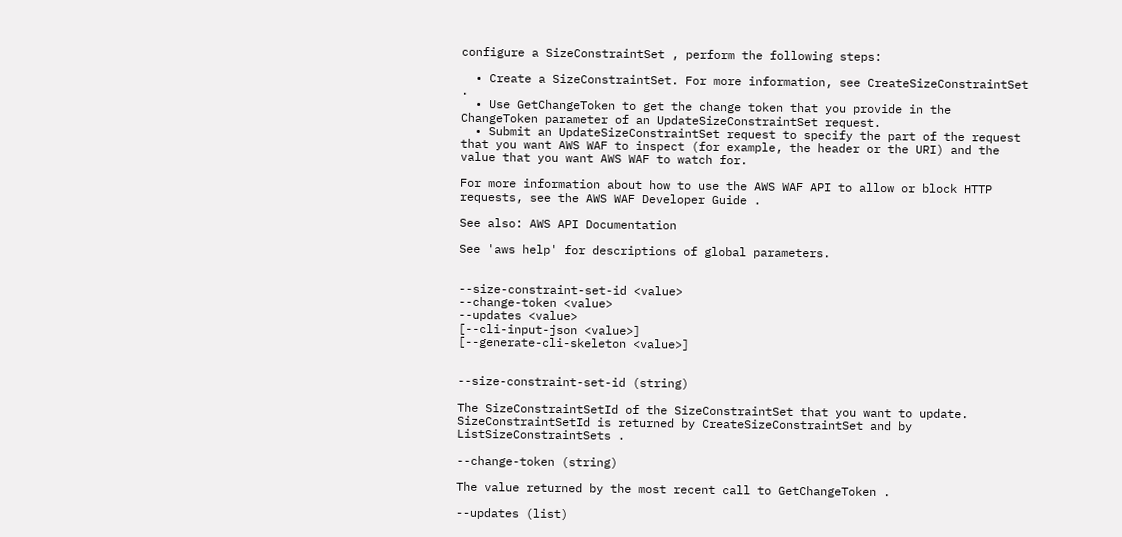configure a SizeConstraintSet , perform the following steps:

  • Create a SizeConstraintSet. For more information, see CreateSizeConstraintSet .
  • Use GetChangeToken to get the change token that you provide in the ChangeToken parameter of an UpdateSizeConstraintSet request.
  • Submit an UpdateSizeConstraintSet request to specify the part of the request that you want AWS WAF to inspect (for example, the header or the URI) and the value that you want AWS WAF to watch for.

For more information about how to use the AWS WAF API to allow or block HTTP requests, see the AWS WAF Developer Guide .

See also: AWS API Documentation

See 'aws help' for descriptions of global parameters.


--size-constraint-set-id <value>
--change-token <value>
--updates <value>
[--cli-input-json <value>]
[--generate-cli-skeleton <value>]


--size-constraint-set-id (string)

The SizeConstraintSetId of the SizeConstraintSet that you want to update. SizeConstraintSetId is returned by CreateSizeConstraintSet and by ListSizeConstraintSets .

--change-token (string)

The value returned by the most recent call to GetChangeToken .

--updates (list)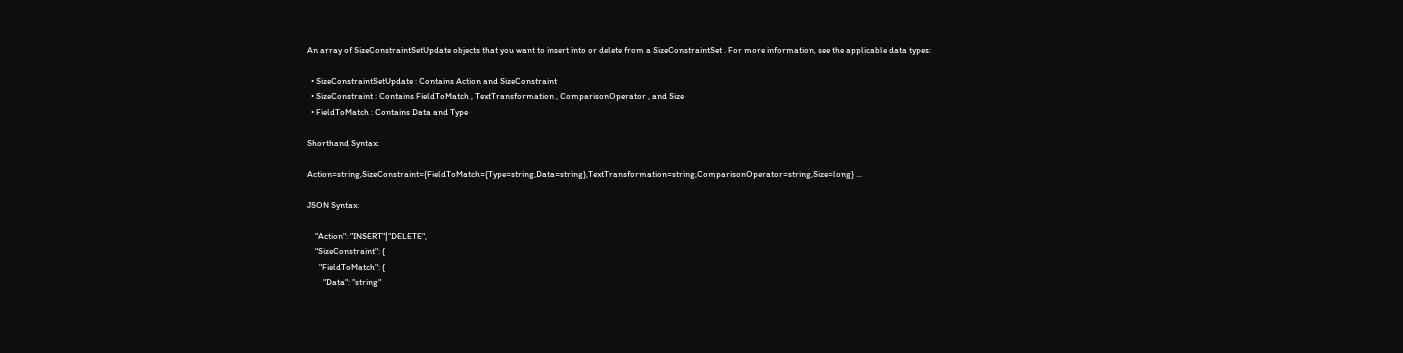An array of SizeConstraintSetUpdate objects that you want to insert into or delete from a SizeConstraintSet . For more information, see the applicable data types:

  • SizeConstraintSetUpdate : Contains Action and SizeConstraint
  • SizeConstraint : Contains FieldToMatch , TextTransformation , ComparisonOperator , and Size
  • FieldToMatch : Contains Data and Type

Shorthand Syntax:

Action=string,SizeConstraint={FieldToMatch={Type=string,Data=string},TextTransformation=string,ComparisonOperator=string,Size=long} ...

JSON Syntax:

    "Action": "INSERT"|"DELETE",
    "SizeConstraint": {
      "FieldToMatch": {
        "Data": "string"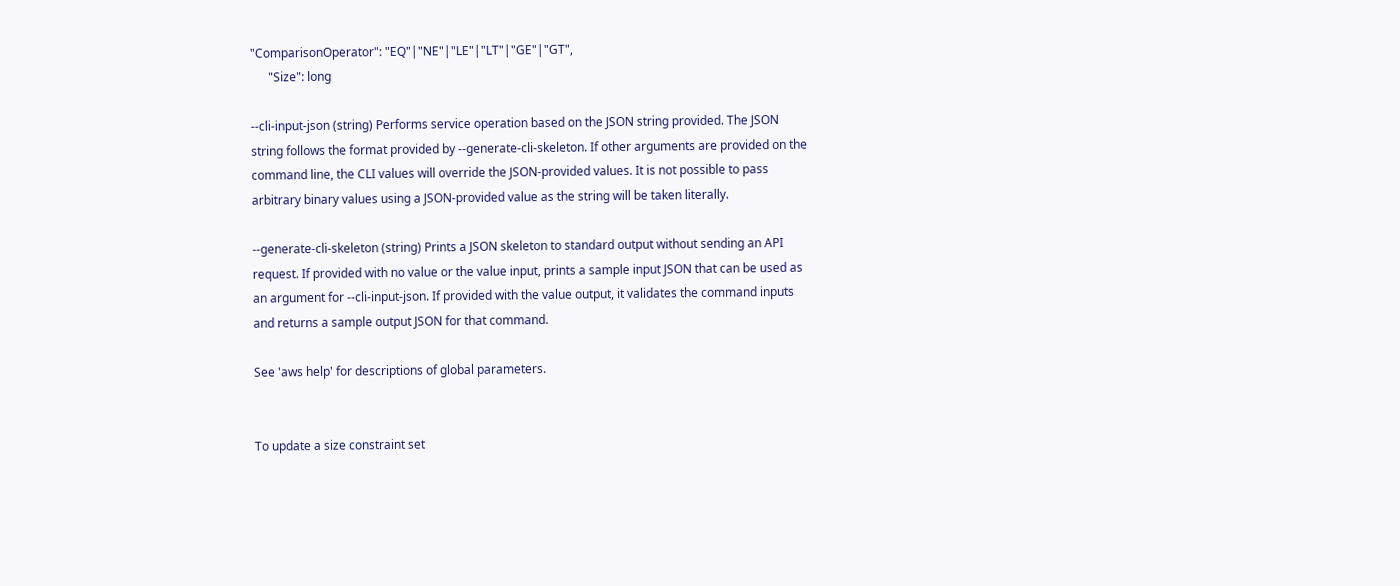"ComparisonOperator": "EQ"|"NE"|"LE"|"LT"|"GE"|"GT",
      "Size": long

--cli-input-json (string) Performs service operation based on the JSON string provided. The JSON string follows the format provided by --generate-cli-skeleton. If other arguments are provided on the command line, the CLI values will override the JSON-provided values. It is not possible to pass arbitrary binary values using a JSON-provided value as the string will be taken literally.

--generate-cli-skeleton (string) Prints a JSON skeleton to standard output without sending an API request. If provided with no value or the value input, prints a sample input JSON that can be used as an argument for --cli-input-json. If provided with the value output, it validates the command inputs and returns a sample output JSON for that command.

See 'aws help' for descriptions of global parameters.


To update a size constraint set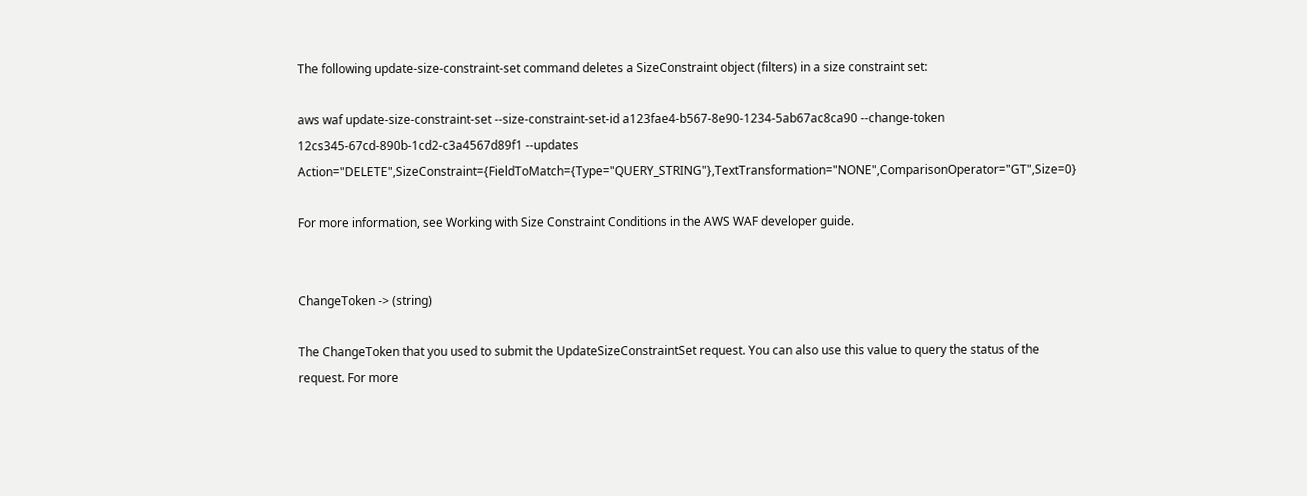The following update-size-constraint-set command deletes a SizeConstraint object (filters) in a size constraint set:

aws waf update-size-constraint-set --size-constraint-set-id a123fae4-b567-8e90-1234-5ab67ac8ca90 --change-token 12cs345-67cd-890b-1cd2-c3a4567d89f1 --updates Action="DELETE",SizeConstraint={FieldToMatch={Type="QUERY_STRING"},TextTransformation="NONE",ComparisonOperator="GT",Size=0}

For more information, see Working with Size Constraint Conditions in the AWS WAF developer guide.


ChangeToken -> (string)

The ChangeToken that you used to submit the UpdateSizeConstraintSet request. You can also use this value to query the status of the request. For more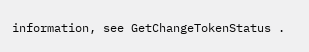information, see GetChangeTokenStatus .